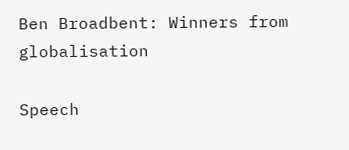Ben Broadbent: Winners from globalisation

Speech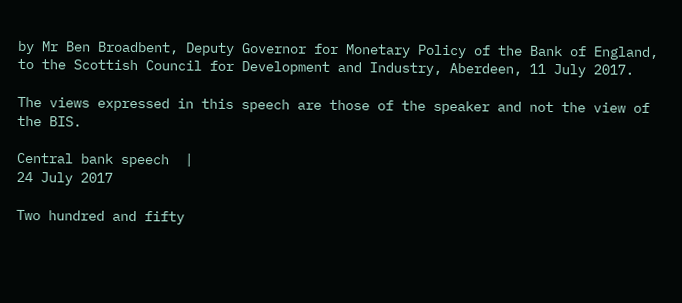by Mr Ben Broadbent, Deputy Governor for Monetary Policy of the Bank of England, to the Scottish Council for Development and Industry, Aberdeen, 11 July 2017.

The views expressed in this speech are those of the speaker and not the view of the BIS.

Central bank speech  |
24 July 2017

Two hundred and fifty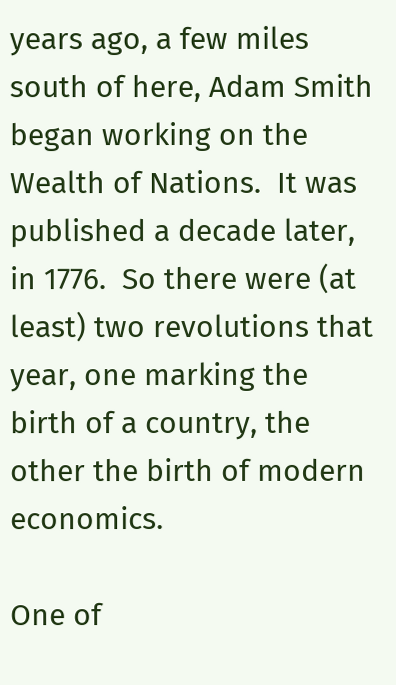years ago, a few miles south of here, Adam Smith began working on the Wealth of Nations.  It was published a decade later, in 1776.  So there were (at least) two revolutions that year, one marking the birth of a country, the other the birth of modern economics.

One of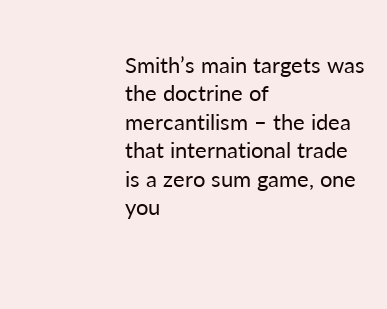Smith’s main targets was the doctrine of mercantilism – the idea that international trade is a zero sum game, one you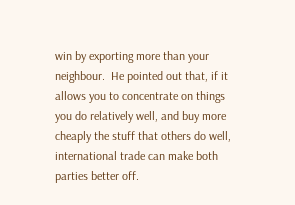win by exporting more than your neighbour.  He pointed out that, if it allows you to concentrate on things you do relatively well, and buy more cheaply the stuff that others do well, international trade can make both parties better off.